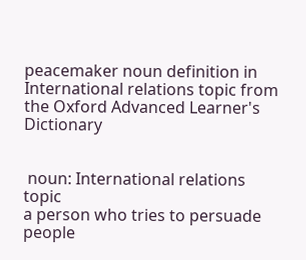peacemaker noun definition in International relations topic from the Oxford Advanced Learner's Dictionary


 noun: International relations topic
a person who tries to persuade people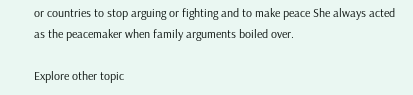or countries to stop arguing or fighting and to make peace She always acted as the peacemaker when family arguments boiled over.

Explore other topic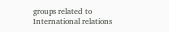groups related to International relations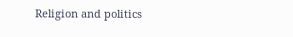Religion and politics